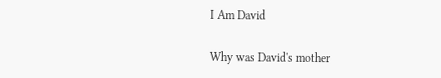I Am David

Why was David's mother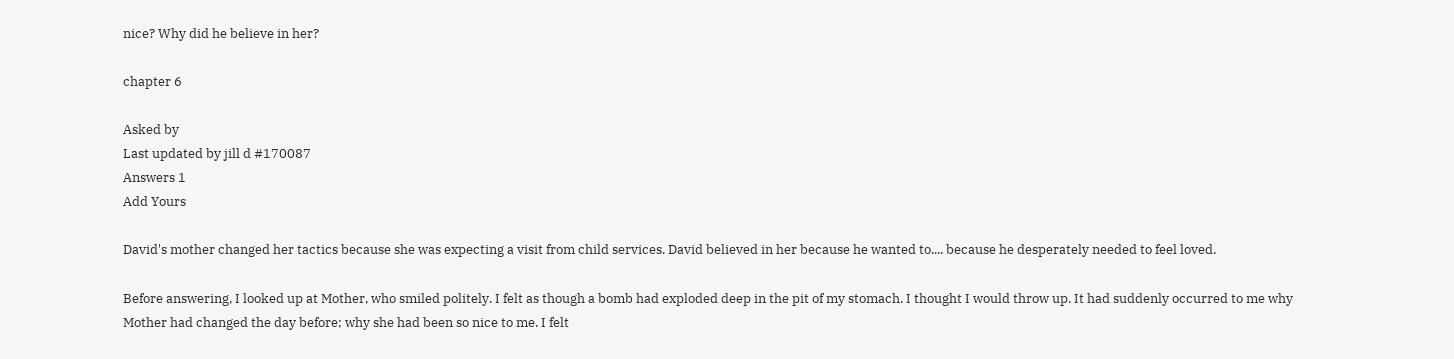nice? Why did he believe in her?

chapter 6

Asked by
Last updated by jill d #170087
Answers 1
Add Yours

David's mother changed her tactics because she was expecting a visit from child services. David believed in her because he wanted to.... because he desperately needed to feel loved.

Before answering, I looked up at Mother, who smiled politely. I felt as though a bomb had exploded deep in the pit of my stomach. I thought I would throw up. It had suddenly occurred to me why Mother had changed the day before; why she had been so nice to me. I felt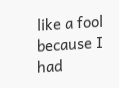like a fool because I had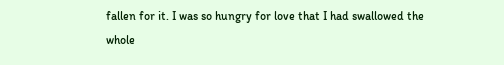fallen for it. I was so hungry for love that I had swallowed the whole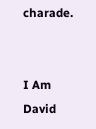charade.


I Am David